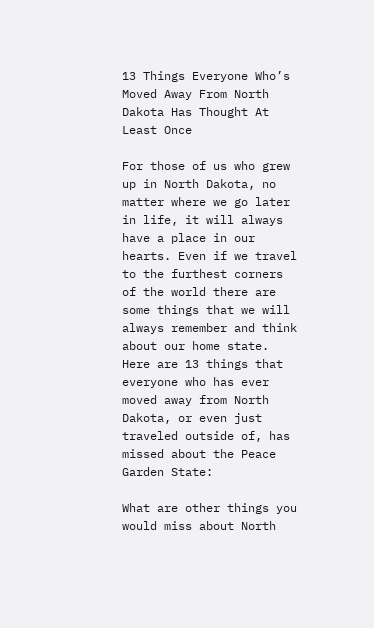13 Things Everyone Who’s Moved Away From North Dakota Has Thought At Least Once

For those of us who grew up in North Dakota, no matter where we go later in life, it will always have a place in our hearts. Even if we travel to the furthest corners of the world there are some things that we will always remember and think about our home state. Here are 13 things that everyone who has ever moved away from North Dakota, or even just traveled outside of, has missed about the Peace Garden State:

What are other things you would miss about North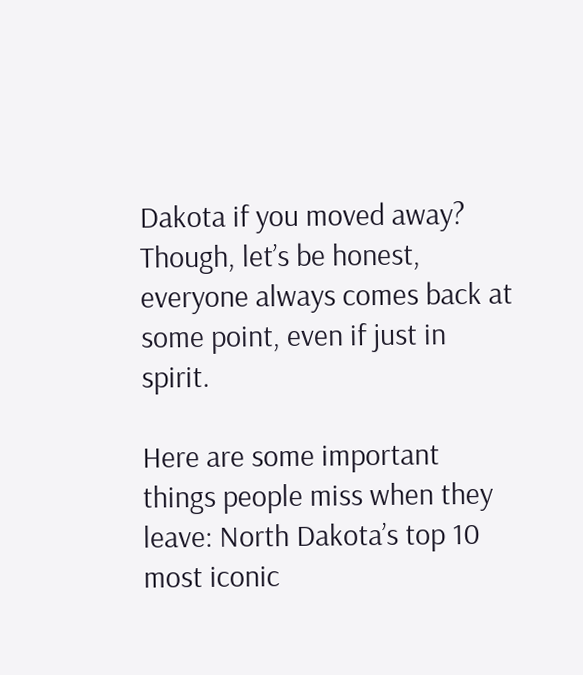Dakota if you moved away? Though, let’s be honest, everyone always comes back at some point, even if just in spirit.

Here are some important things people miss when they leave: North Dakota’s top 10 most iconic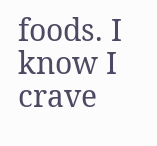foods. I know I crave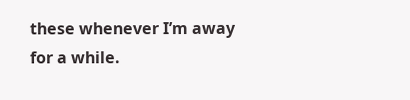these whenever I’m away for a while.